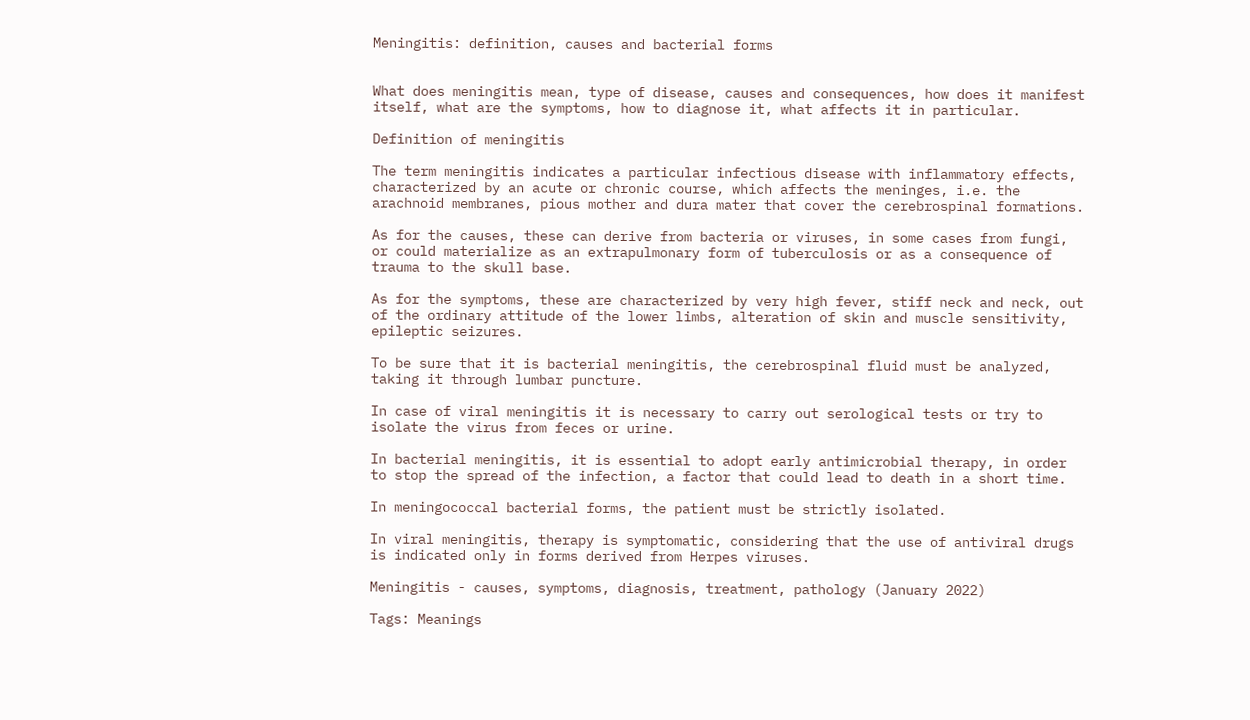Meningitis: definition, causes and bacterial forms


What does meningitis mean, type of disease, causes and consequences, how does it manifest itself, what are the symptoms, how to diagnose it, what affects it in particular.

Definition of meningitis

The term meningitis indicates a particular infectious disease with inflammatory effects, characterized by an acute or chronic course, which affects the meninges, i.e. the arachnoid membranes, pious mother and dura mater that cover the cerebrospinal formations.

As for the causes, these can derive from bacteria or viruses, in some cases from fungi, or could materialize as an extrapulmonary form of tuberculosis or as a consequence of trauma to the skull base.

As for the symptoms, these are characterized by very high fever, stiff neck and neck, out of the ordinary attitude of the lower limbs, alteration of skin and muscle sensitivity, epileptic seizures.

To be sure that it is bacterial meningitis, the cerebrospinal fluid must be analyzed, taking it through lumbar puncture.

In case of viral meningitis it is necessary to carry out serological tests or try to isolate the virus from feces or urine.

In bacterial meningitis, it is essential to adopt early antimicrobial therapy, in order to stop the spread of the infection, a factor that could lead to death in a short time.

In meningococcal bacterial forms, the patient must be strictly isolated.

In viral meningitis, therapy is symptomatic, considering that the use of antiviral drugs is indicated only in forms derived from Herpes viruses.

Meningitis - causes, symptoms, diagnosis, treatment, pathology (January 2022)

Tags: Meanings